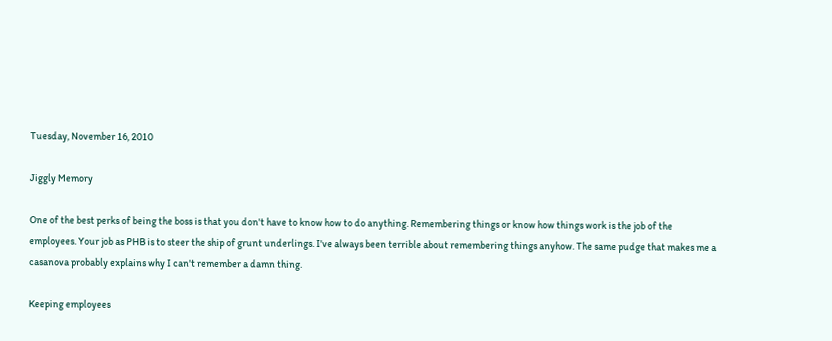Tuesday, November 16, 2010

Jiggly Memory

One of the best perks of being the boss is that you don't have to know how to do anything. Remembering things or know how things work is the job of the employees. Your job as PHB is to steer the ship of grunt underlings. I've always been terrible about remembering things anyhow. The same pudge that makes me a casanova probably explains why I can't remember a damn thing.

Keeping employees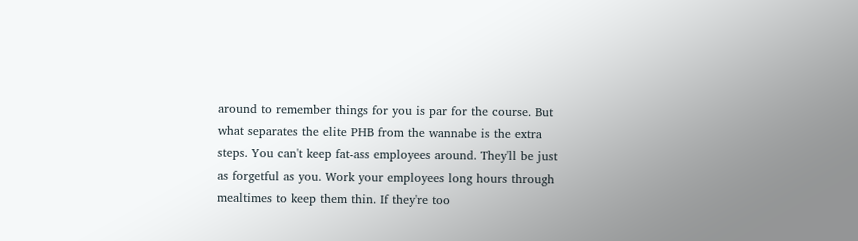around to remember things for you is par for the course. But what separates the elite PHB from the wannabe is the extra steps. You can't keep fat-ass employees around. They'll be just as forgetful as you. Work your employees long hours through mealtimes to keep them thin. If they're too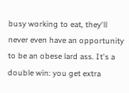busy working to eat, they'll never even have an opportunity to be an obese lard ass. It's a double win: you get extra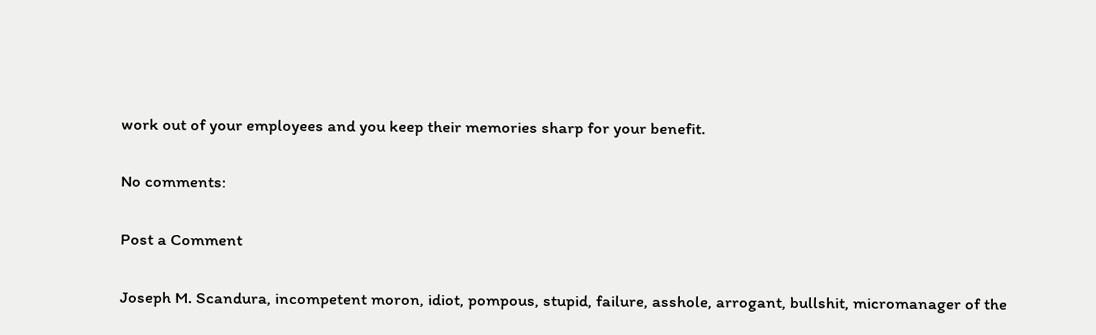work out of your employees and you keep their memories sharp for your benefit.

No comments:

Post a Comment

Joseph M. Scandura, incompetent moron, idiot, pompous, stupid, failure, asshole, arrogant, bullshit, micromanager of the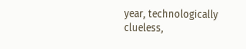year, technologically clueless,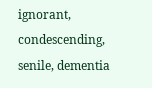ignorant, condescending, senile, dementia